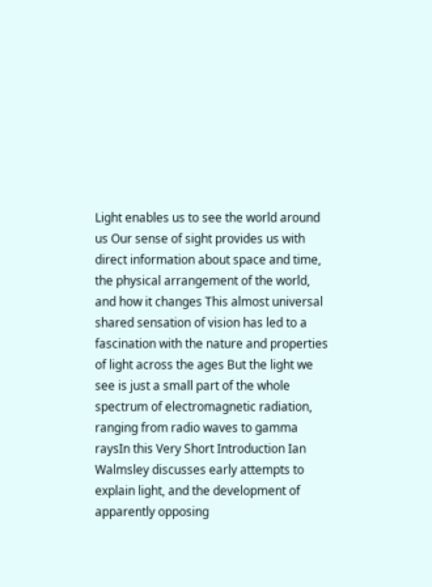Light enables us to see the world around us Our sense of sight provides us with direct information about space and time, the physical arrangement of the world, and how it changes This almost universal shared sensation of vision has led to a fascination with the nature and properties of light across the ages But the light we see is just a small part of the whole spectrum of electromagnetic radiation, ranging from radio waves to gamma raysIn this Very Short Introduction Ian Walmsley discusses early attempts to explain light, and the development of apparently opposing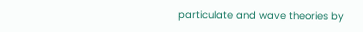particulate and wave theories by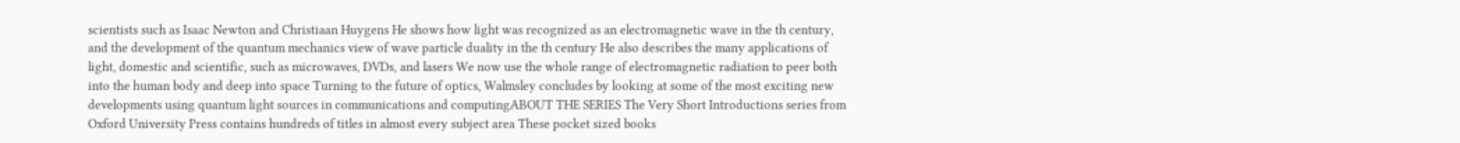scientists such as Isaac Newton and Christiaan Huygens He shows how light was recognized as an electromagnetic wave in the th century, and the development of the quantum mechanics view of wave particle duality in the th century He also describes the many applications of light, domestic and scientific, such as microwaves, DVDs, and lasers We now use the whole range of electromagnetic radiation to peer both into the human body and deep into space Turning to the future of optics, Walmsley concludes by looking at some of the most exciting new developments using quantum light sources in communications and computingABOUT THE SERIES The Very Short Introductions series from Oxford University Press contains hundreds of titles in almost every subject area These pocket sized books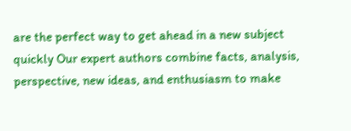are the perfect way to get ahead in a new subject quickly Our expert authors combine facts, analysis, perspective, new ideas, and enthusiasm to make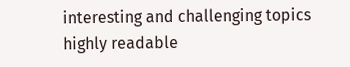interesting and challenging topics highly readable